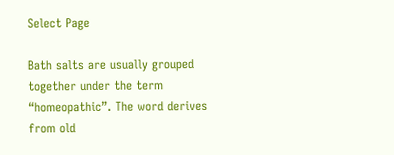Select Page

Bath salts are usually grouped together under the term “homeopathic”. The word derives from old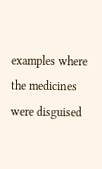examples where the medicines were disguised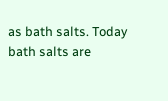as bath salts. Today bath salts are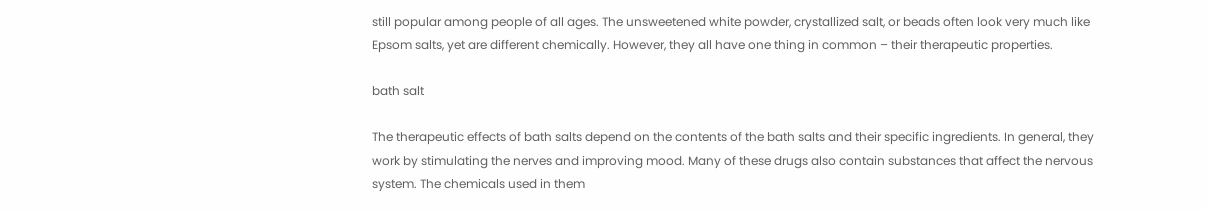still popular among people of all ages. The unsweetened white powder, crystallized salt, or beads often look very much like Epsom salts, yet are different chemically. However, they all have one thing in common – their therapeutic properties.

bath salt

The therapeutic effects of bath salts depend on the contents of the bath salts and their specific ingredients. In general, they work by stimulating the nerves and improving mood. Many of these drugs also contain substances that affect the nervous system. The chemicals used in them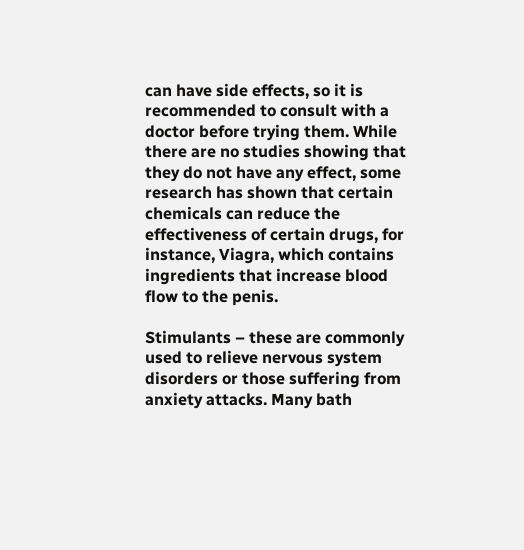can have side effects, so it is recommended to consult with a doctor before trying them. While there are no studies showing that they do not have any effect, some research has shown that certain chemicals can reduce the effectiveness of certain drugs, for instance, Viagra, which contains ingredients that increase blood flow to the penis.

Stimulants – these are commonly used to relieve nervous system disorders or those suffering from anxiety attacks. Many bath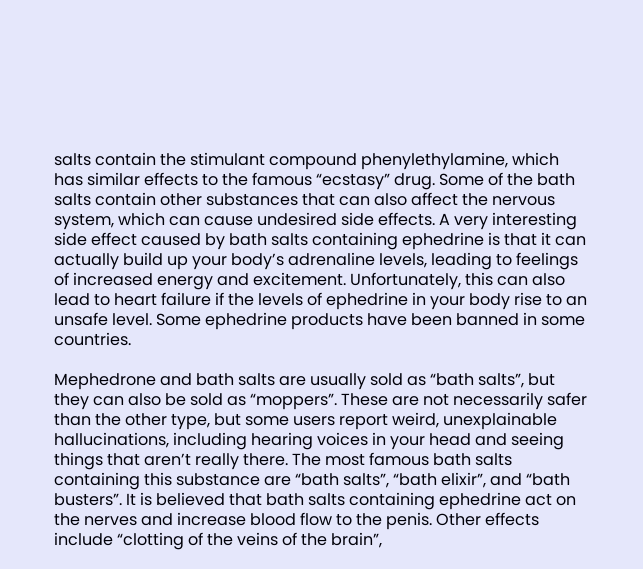salts contain the stimulant compound phenylethylamine, which has similar effects to the famous “ecstasy” drug. Some of the bath salts contain other substances that can also affect the nervous system, which can cause undesired side effects. A very interesting side effect caused by bath salts containing ephedrine is that it can actually build up your body’s adrenaline levels, leading to feelings of increased energy and excitement. Unfortunately, this can also lead to heart failure if the levels of ephedrine in your body rise to an unsafe level. Some ephedrine products have been banned in some countries.

Mephedrone and bath salts are usually sold as “bath salts”, but they can also be sold as “moppers”. These are not necessarily safer than the other type, but some users report weird, unexplainable hallucinations, including hearing voices in your head and seeing things that aren’t really there. The most famous bath salts containing this substance are “bath salts”, “bath elixir”, and “bath busters”. It is believed that bath salts containing ephedrine act on the nerves and increase blood flow to the penis. Other effects include “clotting of the veins of the brain”,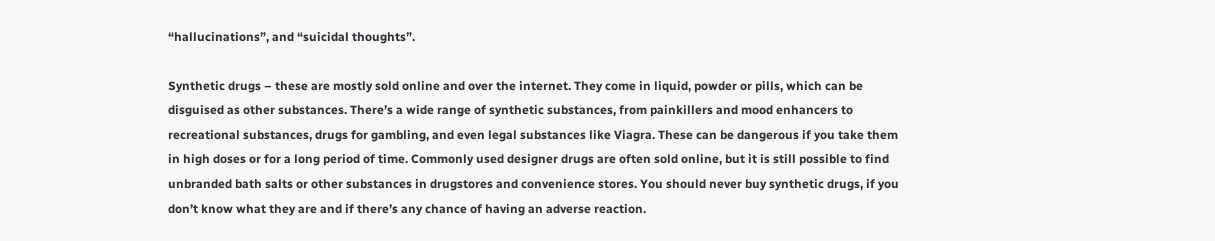“hallucinations”, and “suicidal thoughts”.

Synthetic drugs – these are mostly sold online and over the internet. They come in liquid, powder or pills, which can be disguised as other substances. There’s a wide range of synthetic substances, from painkillers and mood enhancers to recreational substances, drugs for gambling, and even legal substances like Viagra. These can be dangerous if you take them in high doses or for a long period of time. Commonly used designer drugs are often sold online, but it is still possible to find unbranded bath salts or other substances in drugstores and convenience stores. You should never buy synthetic drugs, if you don’t know what they are and if there’s any chance of having an adverse reaction.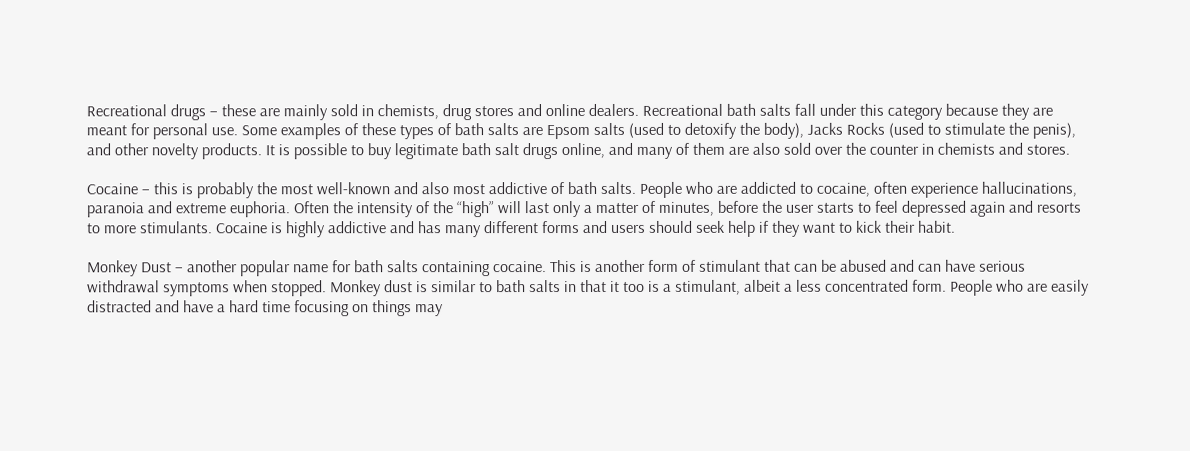Recreational drugs – these are mainly sold in chemists, drug stores and online dealers. Recreational bath salts fall under this category because they are meant for personal use. Some examples of these types of bath salts are Epsom salts (used to detoxify the body), Jacks Rocks (used to stimulate the penis), and other novelty products. It is possible to buy legitimate bath salt drugs online, and many of them are also sold over the counter in chemists and stores.

Cocaine – this is probably the most well-known and also most addictive of bath salts. People who are addicted to cocaine, often experience hallucinations, paranoia and extreme euphoria. Often the intensity of the “high” will last only a matter of minutes, before the user starts to feel depressed again and resorts to more stimulants. Cocaine is highly addictive and has many different forms and users should seek help if they want to kick their habit.

Monkey Dust – another popular name for bath salts containing cocaine. This is another form of stimulant that can be abused and can have serious withdrawal symptoms when stopped. Monkey dust is similar to bath salts in that it too is a stimulant, albeit a less concentrated form. People who are easily distracted and have a hard time focusing on things may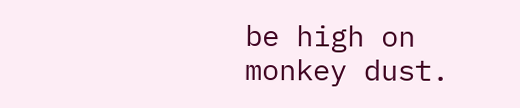be high on monkey dust.